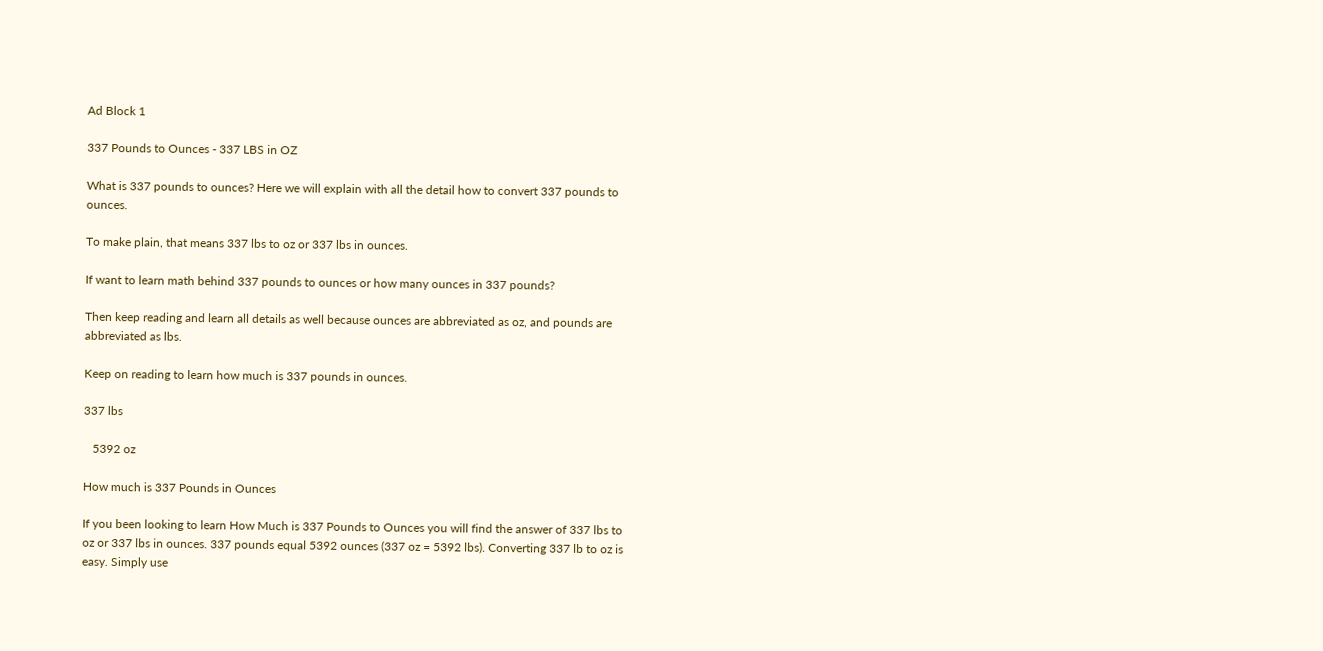Ad Block 1

337 Pounds to Ounces - 337 LBS in OZ

What is 337 pounds to ounces? Here we will explain with all the detail how to convert 337 pounds to ounces.

To make plain, that means 337 lbs to oz or 337 lbs in ounces.

If want to learn math behind 337 pounds to ounces or how many ounces in 337 pounds?

Then keep reading and learn all details as well because ounces are abbreviated as oz, and pounds are abbreviated as lbs.

Keep on reading to learn how much is 337 pounds in ounces.

337 lbs

   5392 oz

How much is 337 Pounds in Ounces

If you been looking to learn How Much is 337 Pounds to Ounces you will find the answer of 337 lbs to oz or 337 lbs in ounces. 337 pounds equal 5392 ounces (337 oz = 5392 lbs). Converting 337 lb to oz is easy. Simply use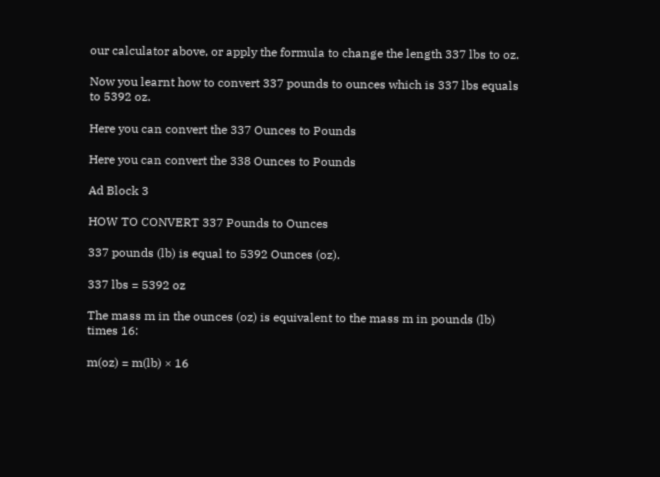our calculator above, or apply the formula to change the length 337 lbs to oz.

Now you learnt how to convert 337 pounds to ounces which is 337 lbs equals to 5392 oz.

Here you can convert the 337 Ounces to Pounds

Here you can convert the 338 Ounces to Pounds

Ad Block 3

HOW TO CONVERT 337 Pounds to Ounces

337 pounds (lb) is equal to 5392 Ounces (oz).

337 lbs = 5392 oz

The mass m in the ounces (oz) is equivalent to the mass m in pounds (lb) times 16:

m(oz) = m(lb) × 16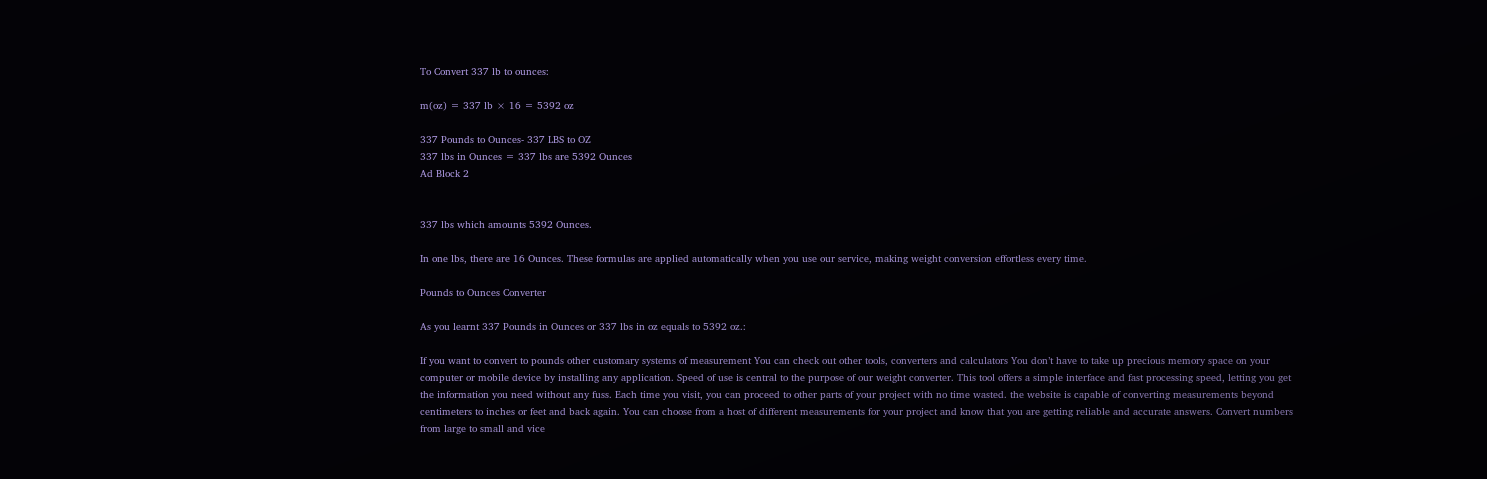To Convert 337 lb to ounces:

m(oz) = 337 lb × 16 = 5392 oz

337 Pounds to Ounces- 337 LBS to OZ
337 lbs in Ounces = 337 lbs are 5392 Ounces
Ad Block 2


337 lbs which amounts 5392 Ounces.

In one lbs, there are 16 Ounces. These formulas are applied automatically when you use our service, making weight conversion effortless every time.

Pounds to Ounces Converter

As you learnt 337 Pounds in Ounces or 337 lbs in oz equals to 5392 oz.:

If you want to convert to pounds other customary systems of measurement You can check out other tools, converters and calculators You don’t have to take up precious memory space on your computer or mobile device by installing any application. Speed of use is central to the purpose of our weight converter. This tool offers a simple interface and fast processing speed, letting you get the information you need without any fuss. Each time you visit, you can proceed to other parts of your project with no time wasted. the website is capable of converting measurements beyond centimeters to inches or feet and back again. You can choose from a host of different measurements for your project and know that you are getting reliable and accurate answers. Convert numbers from large to small and vice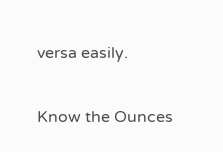versa easily.

Know the Ounces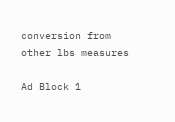conversion from other lbs measures

Ad Block 1